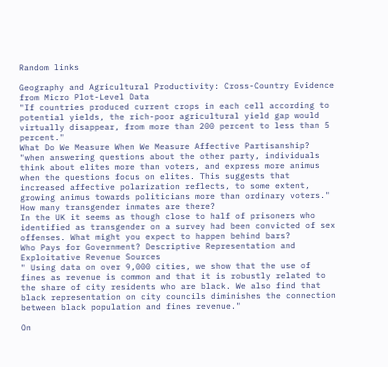Random links

Geography and Agricultural Productivity: Cross-Country Evidence from Micro Plot-Level Data
"If countries produced current crops in each cell according to potential yields, the rich-poor agricultural yield gap would virtually disappear, from more than 200 percent to less than 5 percent."
What Do We Measure When We Measure Affective Partisanship?
"when answering questions about the other party, individuals think about elites more than voters, and express more animus when the questions focus on elites. This suggests that increased affective polarization reflects, to some extent, growing animus towards politicians more than ordinary voters."
How many transgender inmates are there?
In the UK it seems as though close to half of prisoners who identified as transgender on a survey had been convicted of sex offenses. What might you expect to happen behind bars?
Who Pays for Government? Descriptive Representation and Exploitative Revenue Sources
" Using data on over 9,000 cities, we show that the use of fines as revenue is common and that it is robustly related to the share of city residents who are black. We also find that black representation on city councils diminishes the connection between black population and fines revenue."

On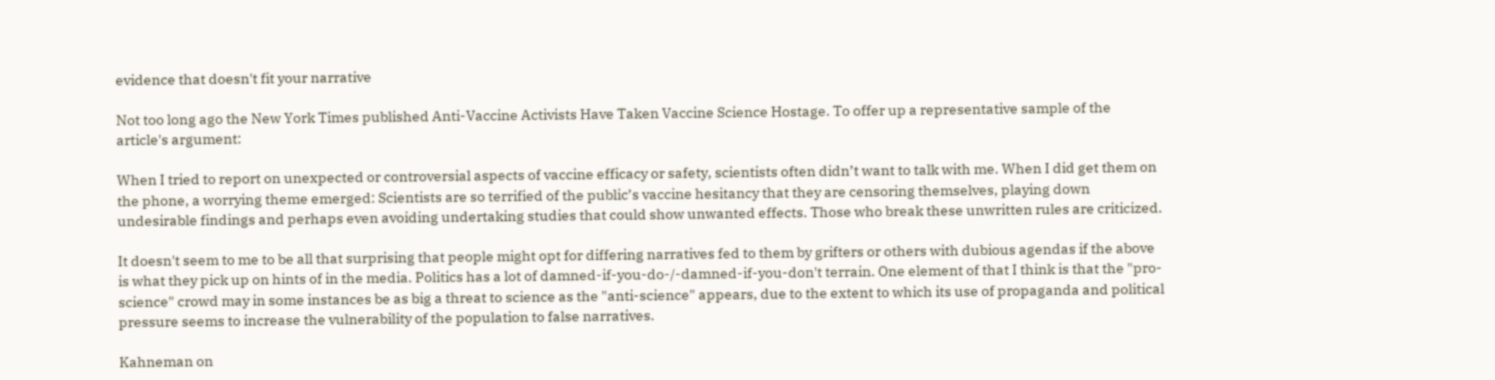evidence that doesn't fit your narrative

Not too long ago the New York Times published Anti-Vaccine Activists Have Taken Vaccine Science Hostage. To offer up a representative sample of the article's argument:

When I tried to report on unexpected or controversial aspects of vaccine efficacy or safety, scientists often didn’t want to talk with me. When I did get them on the phone, a worrying theme emerged: Scientists are so terrified of the public’s vaccine hesitancy that they are censoring themselves, playing down undesirable findings and perhaps even avoiding undertaking studies that could show unwanted effects. Those who break these unwritten rules are criticized.

It doesn't seem to me to be all that surprising that people might opt for differing narratives fed to them by grifters or others with dubious agendas if the above is what they pick up on hints of in the media. Politics has a lot of damned-if-you-do-/-damned-if-you-don't terrain. One element of that I think is that the "pro-science" crowd may in some instances be as big a threat to science as the "anti-science" appears, due to the extent to which its use of propaganda and political pressure seems to increase the vulnerability of the population to false narratives.

Kahneman on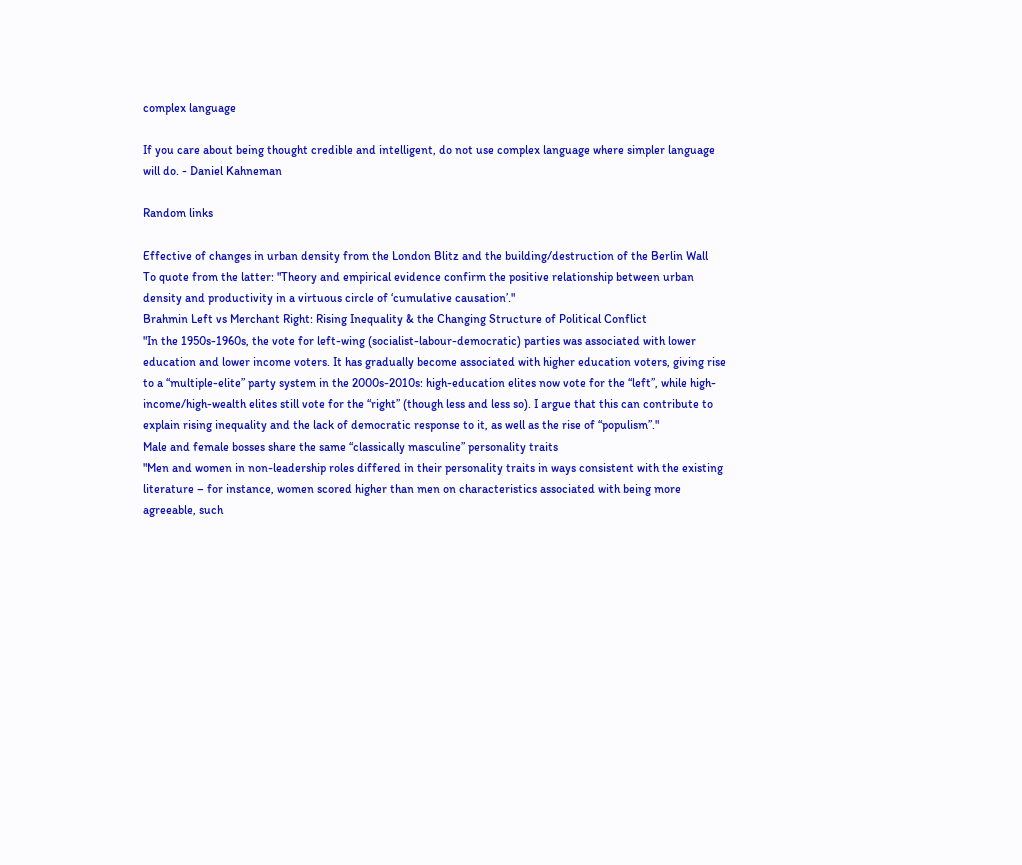complex language

If you care about being thought credible and intelligent, do not use complex language where simpler language will do. - Daniel Kahneman

Random links

Effective of changes in urban density from the London Blitz and the building/destruction of the Berlin Wall
To quote from the latter: "Theory and empirical evidence confirm the positive relationship between urban density and productivity in a virtuous circle of ‘cumulative causation’."
Brahmin Left vs Merchant Right: Rising Inequality & the Changing Structure of Political Conflict
"In the 1950s-1960s, the vote for left-wing (socialist-labour-democratic) parties was associated with lower education and lower income voters. It has gradually become associated with higher education voters, giving rise to a “multiple-elite” party system in the 2000s-2010s: high-education elites now vote for the “left”, while high-income/high-wealth elites still vote for the “right” (though less and less so). I argue that this can contribute to explain rising inequality and the lack of democratic response to it, as well as the rise of “populism”."
Male and female bosses share the same “classically masculine” personality traits
"Men and women in non-leadership roles differed in their personality traits in ways consistent with the existing literature – for instance, women scored higher than men on characteristics associated with being more agreeable, such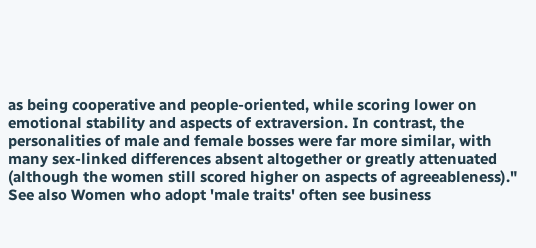as being cooperative and people-oriented, while scoring lower on emotional stability and aspects of extraversion. In contrast, the personalities of male and female bosses were far more similar, with many sex-linked differences absent altogether or greatly attenuated (although the women still scored higher on aspects of agreeableness)." See also Women who adopt 'male traits' often see business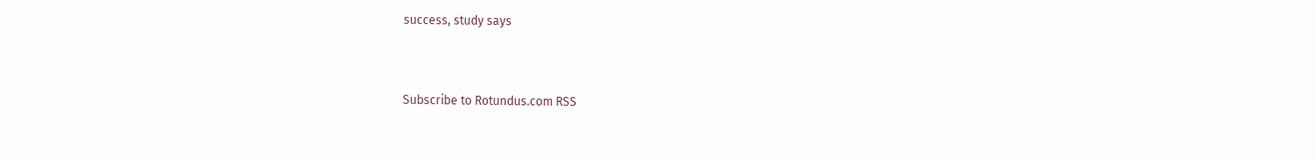success, study says


Subscribe to Rotundus.com RSS